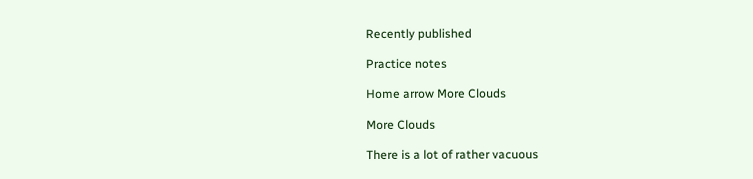Recently published

Practice notes

Home arrow More Clouds

More Clouds

There is a lot of rather vacuous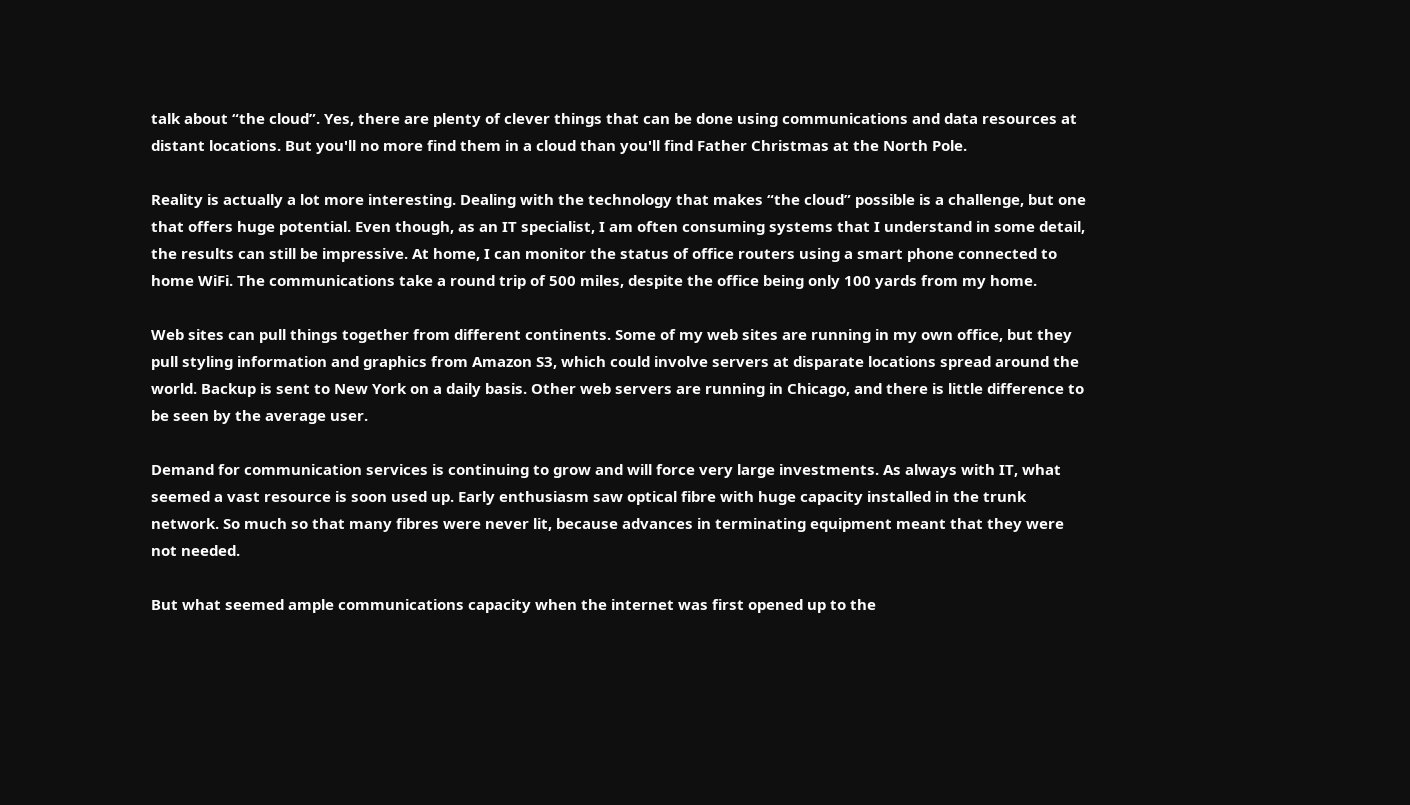talk about “the cloud”. Yes, there are plenty of clever things that can be done using communications and data resources at distant locations. But you'll no more find them in a cloud than you'll find Father Christmas at the North Pole.

Reality is actually a lot more interesting. Dealing with the technology that makes “the cloud” possible is a challenge, but one that offers huge potential. Even though, as an IT specialist, I am often consuming systems that I understand in some detail, the results can still be impressive. At home, I can monitor the status of office routers using a smart phone connected to home WiFi. The communications take a round trip of 500 miles, despite the office being only 100 yards from my home.

Web sites can pull things together from different continents. Some of my web sites are running in my own office, but they pull styling information and graphics from Amazon S3, which could involve servers at disparate locations spread around the world. Backup is sent to New York on a daily basis. Other web servers are running in Chicago, and there is little difference to be seen by the average user.

Demand for communication services is continuing to grow and will force very large investments. As always with IT, what seemed a vast resource is soon used up. Early enthusiasm saw optical fibre with huge capacity installed in the trunk network. So much so that many fibres were never lit, because advances in terminating equipment meant that they were not needed.

But what seemed ample communications capacity when the internet was first opened up to the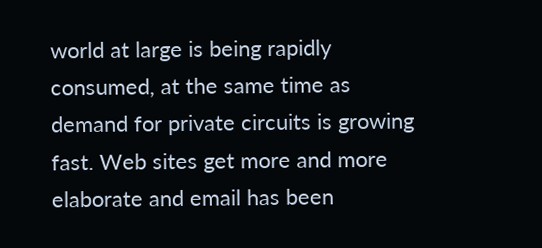world at large is being rapidly consumed, at the same time as demand for private circuits is growing fast. Web sites get more and more elaborate and email has been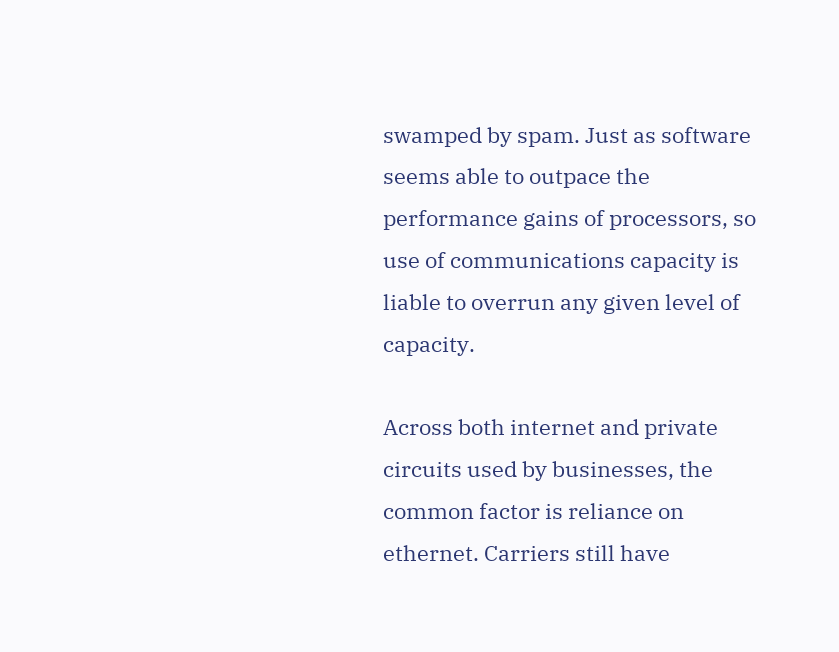swamped by spam. Just as software seems able to outpace the performance gains of processors, so use of communications capacity is liable to overrun any given level of capacity.

Across both internet and private circuits used by businesses, the common factor is reliance on ethernet. Carriers still have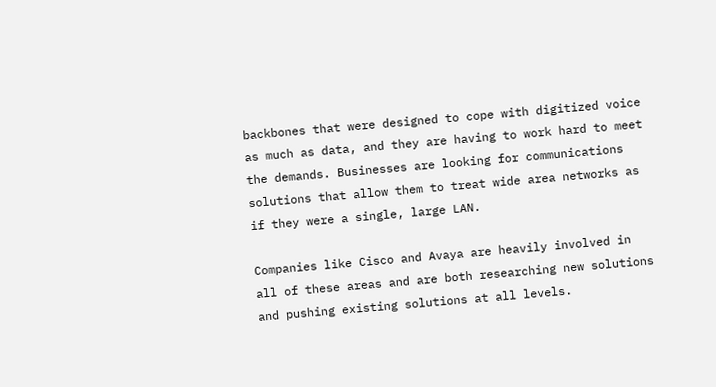backbones that were designed to cope with digitized voice as much as data, and they are having to work hard to meet the demands. Businesses are looking for communications solutions that allow them to treat wide area networks as if they were a single, large LAN.

Companies like Cisco and Avaya are heavily involved in all of these areas and are both researching new solutions and pushing existing solutions at all levels.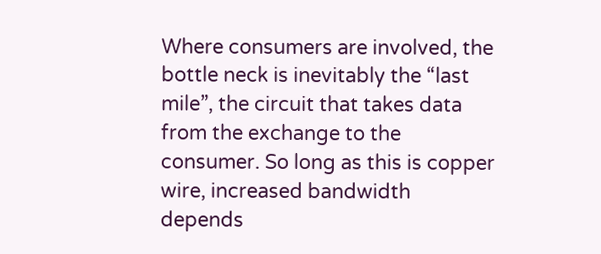Where consumers are involved, the bottle neck is inevitably the “last mile”, the circuit that takes data from the exchange to the consumer. So long as this is copper wire, increased bandwidth depends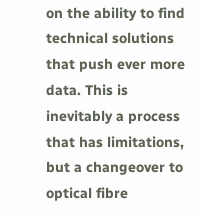on the ability to find technical solutions that push ever more data. This is inevitably a process that has limitations, but a changeover to optical fibre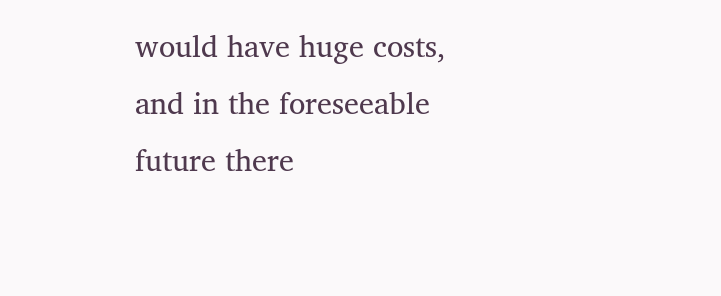would have huge costs, and in the foreseeable future there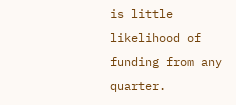is little likelihood of funding from any quarter.